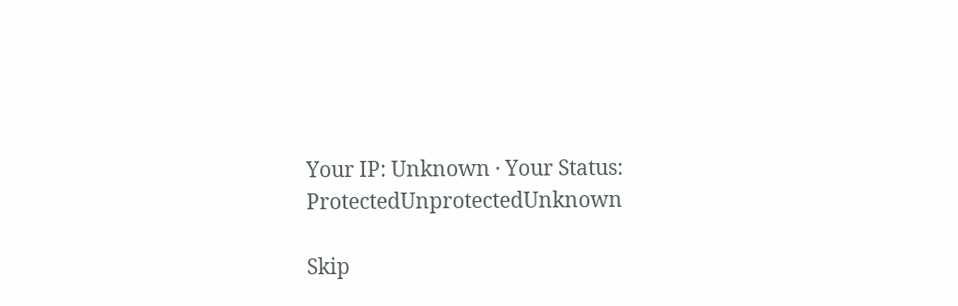Your IP: Unknown · Your Status: ProtectedUnprotectedUnknown

Skip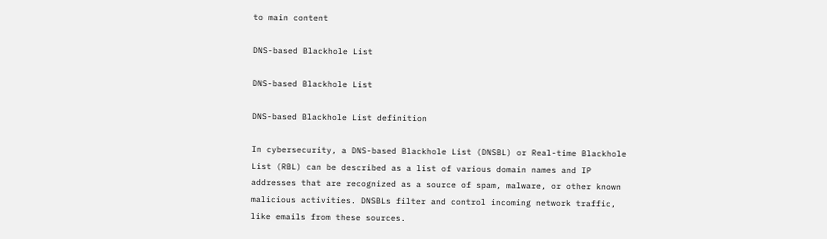to main content

DNS-based Blackhole List

DNS-based Blackhole List

DNS-based Blackhole List definition

In cybersecurity, a DNS-based Blackhole List (DNSBL) or Real-time Blackhole List (RBL) can be described as a list of various domain names and IP addresses that are recognized as a source of spam, malware, or other known malicious activities. DNSBLs filter and control incoming network traffic, like emails from these sources.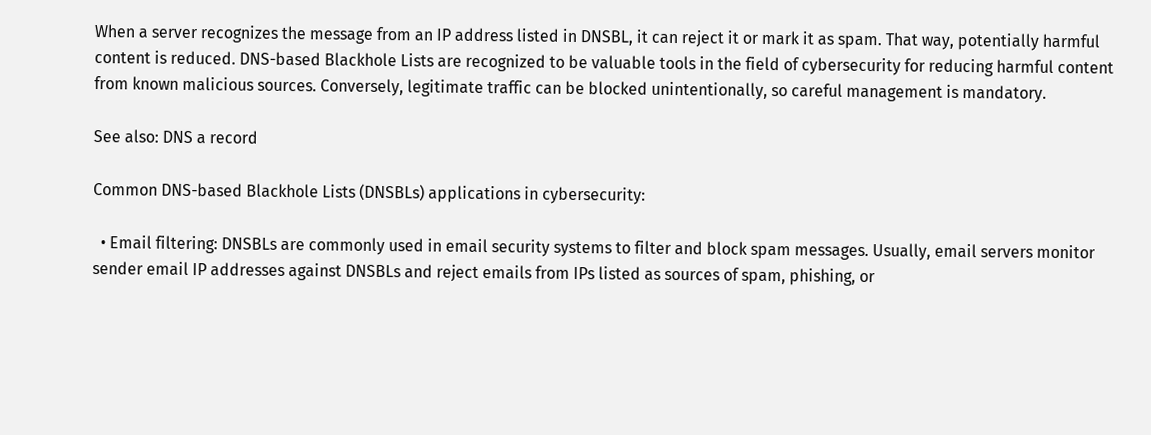When a server recognizes the message from an IP address listed in DNSBL, it can reject it or mark it as spam. That way, potentially harmful content is reduced. DNS-based Blackhole Lists are recognized to be valuable tools in the field of cybersecurity for reducing harmful content from known malicious sources. Conversely, legitimate traffic can be blocked unintentionally, so careful management is mandatory.

See also: DNS a record

Common DNS-based Blackhole Lists (DNSBLs) applications in cybersecurity:

  • Email filtering: DNSBLs are commonly used in email security systems to filter and block spam messages. Usually, email servers monitor sender email IP addresses against DNSBLs and reject emails from IPs listed as sources of spam, phishing, or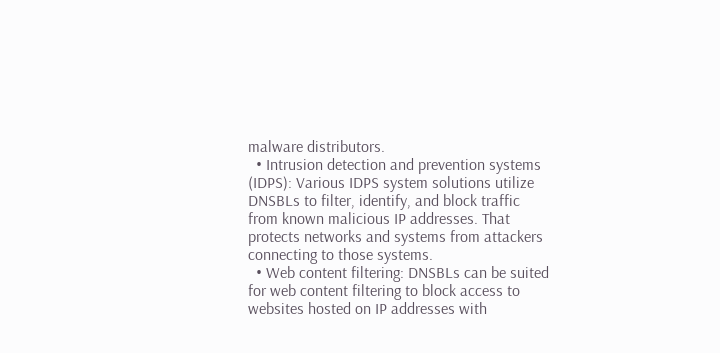malware distributors.
  • Intrusion detection and prevention systems (IDPS): Various IDPS system solutions utilize DNSBLs to filter, identify, and block traffic from known malicious IP addresses. That protects networks and systems from attackers connecting to those systems.
  • Web content filtering: DNSBLs can be suited for web content filtering to block access to websites hosted on IP addresses with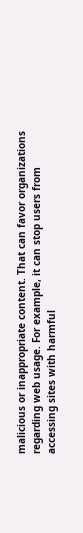malicious or inappropriate content. That can favor organizations regarding web usage. For example, it can stop users from accessing sites with harmful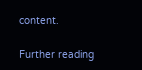content.

Further reading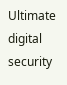Ultimate digital security